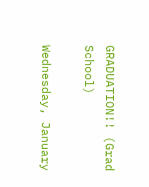GRADUATION!! (Grad School)

Wednesday, January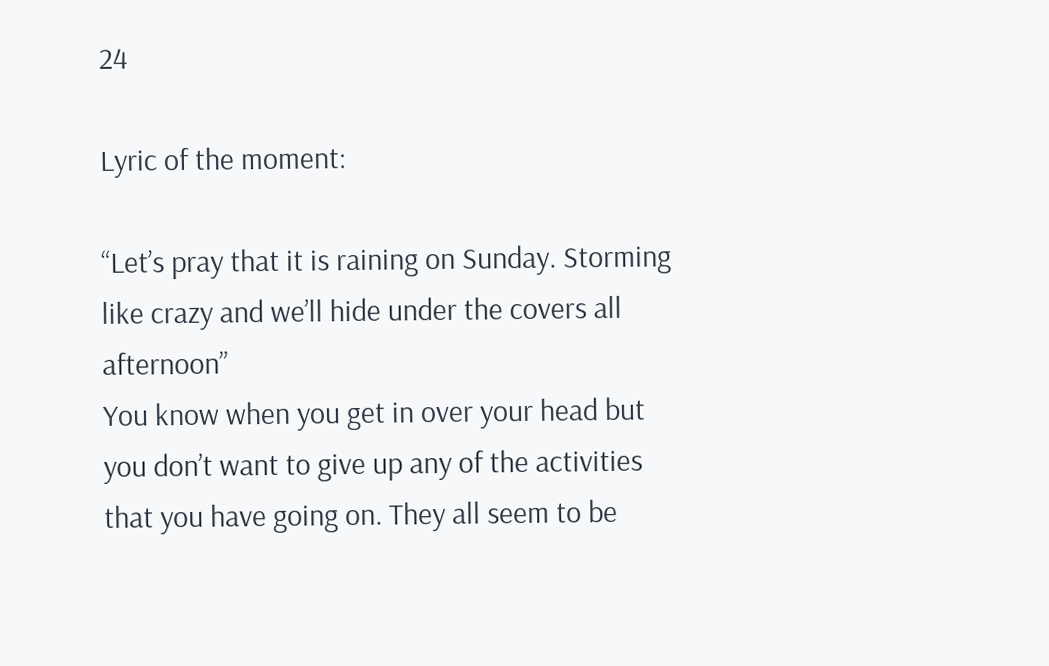24

Lyric of the moment:

“Let’s pray that it is raining on Sunday. Storming like crazy and we’ll hide under the covers all afternoon”
You know when you get in over your head but you don’t want to give up any of the activities that you have going on. They all seem to be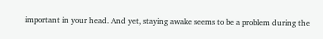important in your head. And yet, staying awake seems to be a problem during the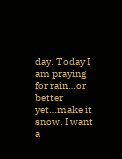day. Today I am praying for rain…or better yet…make it snow. I want a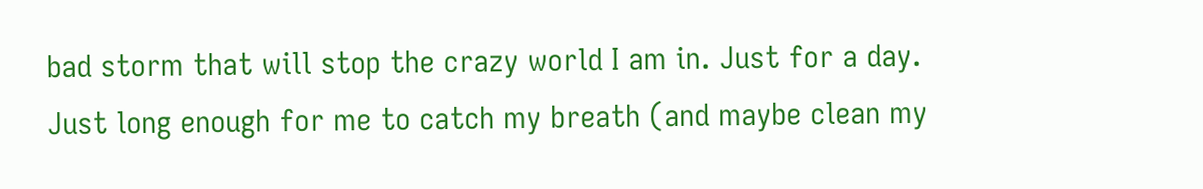bad storm that will stop the crazy world I am in. Just for a day. Just long enough for me to catch my breath (and maybe clean my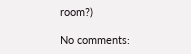room?)

No comments: